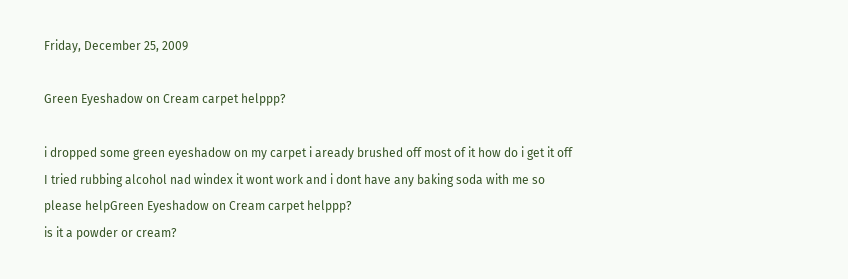Friday, December 25, 2009

Green Eyeshadow on Cream carpet helppp?

i dropped some green eyeshadow on my carpet i aready brushed off most of it how do i get it off I tried rubbing alcohol nad windex it wont work and i dont have any baking soda with me so please helpGreen Eyeshadow on Cream carpet helppp?
is it a powder or cream?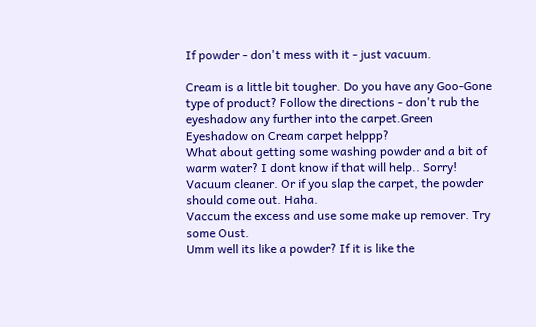If powder - don't mess with it - just vacuum.

Cream is a little bit tougher. Do you have any Goo-Gone type of product? Follow the directions - don't rub the eyeshadow any further into the carpet.Green Eyeshadow on Cream carpet helppp?
What about getting some washing powder and a bit of warm water? I dont know if that will help.. Sorry!
Vacuum cleaner. Or if you slap the carpet, the powder should come out. Haha.
Vaccum the excess and use some make up remover. Try some Oust.
Umm well its like a powder? If it is like the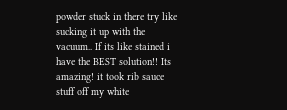powder stuck in there try like sucking it up with the vacuum.. If its like stained i have the BEST solution!! Its amazing! it took rib sauce stuff off my white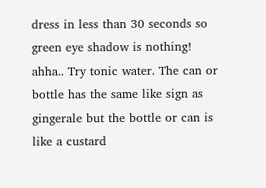dress in less than 30 seconds so green eye shadow is nothing! ahha.. Try tonic water. The can or bottle has the same like sign as gingerale but the bottle or can is like a custard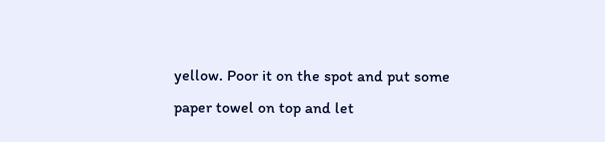yellow. Poor it on the spot and put some paper towel on top and let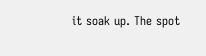it soak up. The spot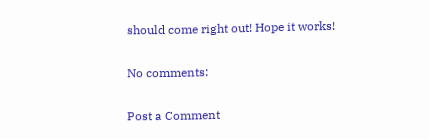should come right out! Hope it works!

No comments:

Post a Comment